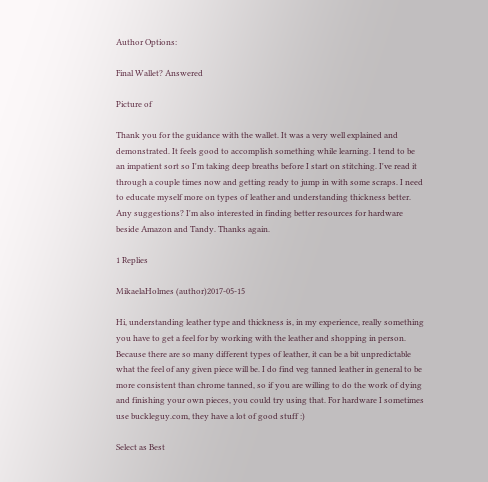Author Options:

Final Wallet? Answered

Picture of

Thank you for the guidance with the wallet. It was a very well explained and demonstrated. It feels good to accomplish something while learning. I tend to be an impatient sort so I'm taking deep breaths before I start on stitching. I've read it through a couple times now and getting ready to jump in with some scraps. I need to educate myself more on types of leather and understanding thickness better. Any suggestions? I'm also interested in finding better resources for hardware beside Amazon and Tandy. Thanks again.

1 Replies

MikaelaHolmes (author)2017-05-15

Hi, understanding leather type and thickness is, in my experience, really something you have to get a feel for by working with the leather and shopping in person. Because there are so many different types of leather, it can be a bit unpredictable what the feel of any given piece will be. I do find veg tanned leather in general to be more consistent than chrome tanned, so if you are willing to do the work of dying and finishing your own pieces, you could try using that. For hardware I sometimes use buckleguy.com, they have a lot of good stuff :)

Select as Best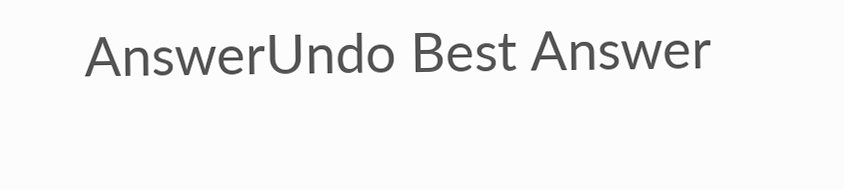AnswerUndo Best Answer